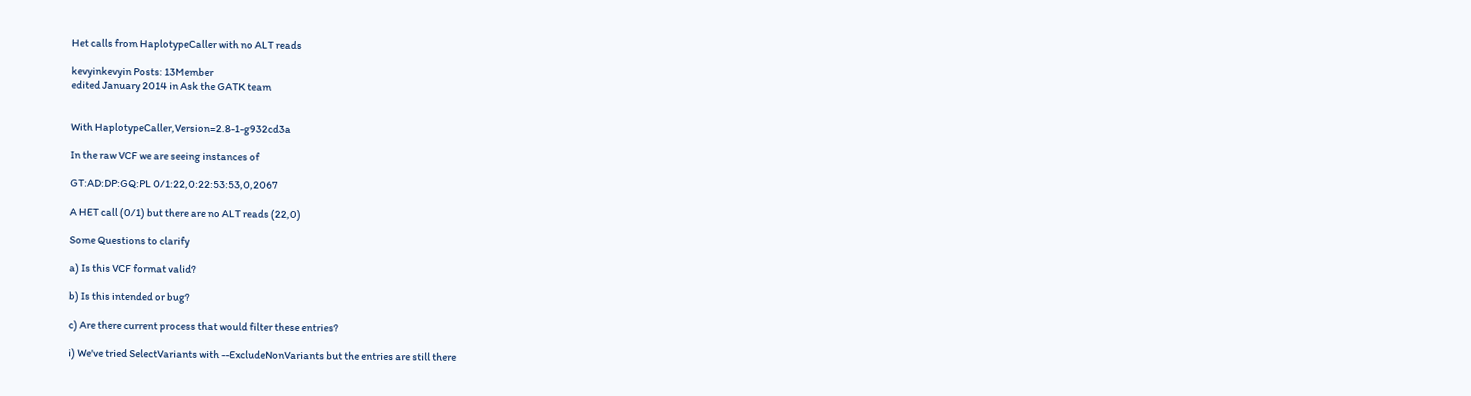Het calls from HaplotypeCaller with no ALT reads

kevyinkevyin Posts: 13Member
edited January 2014 in Ask the GATK team


With HaplotypeCaller,Version=2.8-1-g932cd3a

In the raw VCF we are seeing instances of

GT:AD:DP:GQ:PL 0/1:22,0:22:53:53,0,2067

A HET call (0/1) but there are no ALT reads (22,0)

Some Questions to clarify

a) Is this VCF format valid?

b) Is this intended or bug?

c) Are there current process that would filter these entries?

i) We've tried SelectVariants with --ExcludeNonVariants but the entries are still there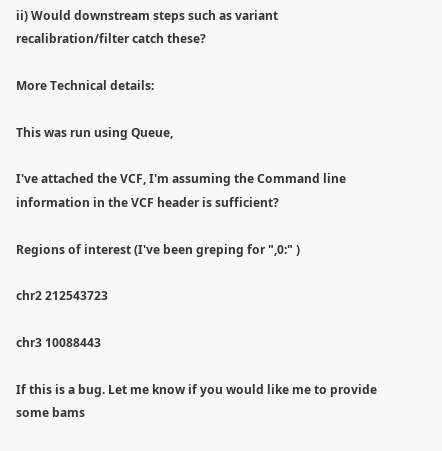ii) Would downstream steps such as variant recalibration/filter catch these?

More Technical details:

This was run using Queue,

I've attached the VCF, I'm assuming the Command line information in the VCF header is sufficient?

Regions of interest (I've been greping for ",0:" )

chr2 212543723

chr3 10088443

If this is a bug. Let me know if you would like me to provide some bams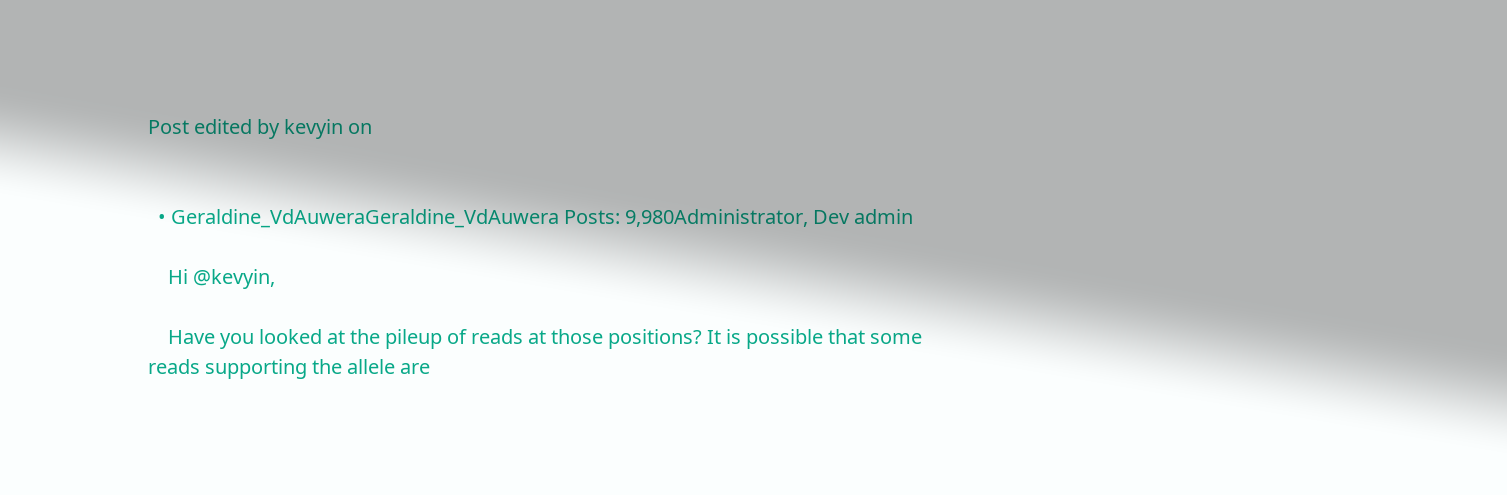Post edited by kevyin on


  • Geraldine_VdAuweraGeraldine_VdAuwera Posts: 9,980Administrator, Dev admin

    Hi @kevyin,

    Have you looked at the pileup of reads at those positions? It is possible that some reads supporting the allele are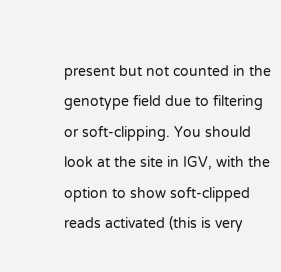present but not counted in the genotype field due to filtering or soft-clipping. You should look at the site in IGV, with the option to show soft-clipped reads activated (this is very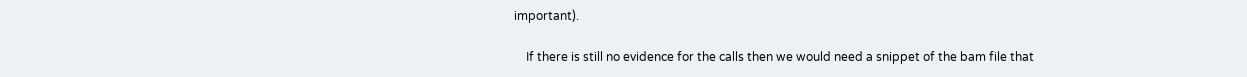important).

    If there is still no evidence for the calls then we would need a snippet of the bam file that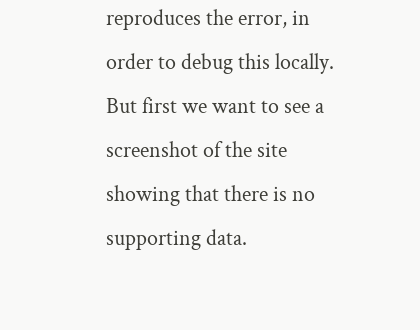reproduces the error, in order to debug this locally. But first we want to see a screenshot of the site showing that there is no supporting data.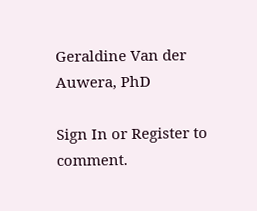Geraldine Van der Auwera, PhD

Sign In or Register to comment.